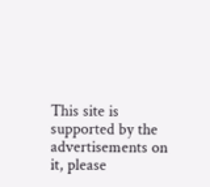This site is supported by the advertisements on it, please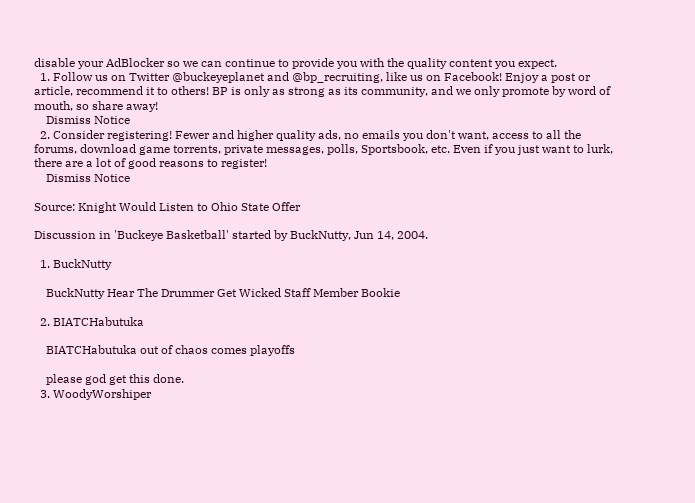disable your AdBlocker so we can continue to provide you with the quality content you expect.
  1. Follow us on Twitter @buckeyeplanet and @bp_recruiting, like us on Facebook! Enjoy a post or article, recommend it to others! BP is only as strong as its community, and we only promote by word of mouth, so share away!
    Dismiss Notice
  2. Consider registering! Fewer and higher quality ads, no emails you don't want, access to all the forums, download game torrents, private messages, polls, Sportsbook, etc. Even if you just want to lurk, there are a lot of good reasons to register!
    Dismiss Notice

Source: Knight Would Listen to Ohio State Offer

Discussion in 'Buckeye Basketball' started by BuckNutty, Jun 14, 2004.

  1. BuckNutty

    BuckNutty Hear The Drummer Get Wicked Staff Member Bookie

  2. BIATCHabutuka

    BIATCHabutuka out of chaos comes playoffs

    please god get this done.
  3. WoodyWorshiper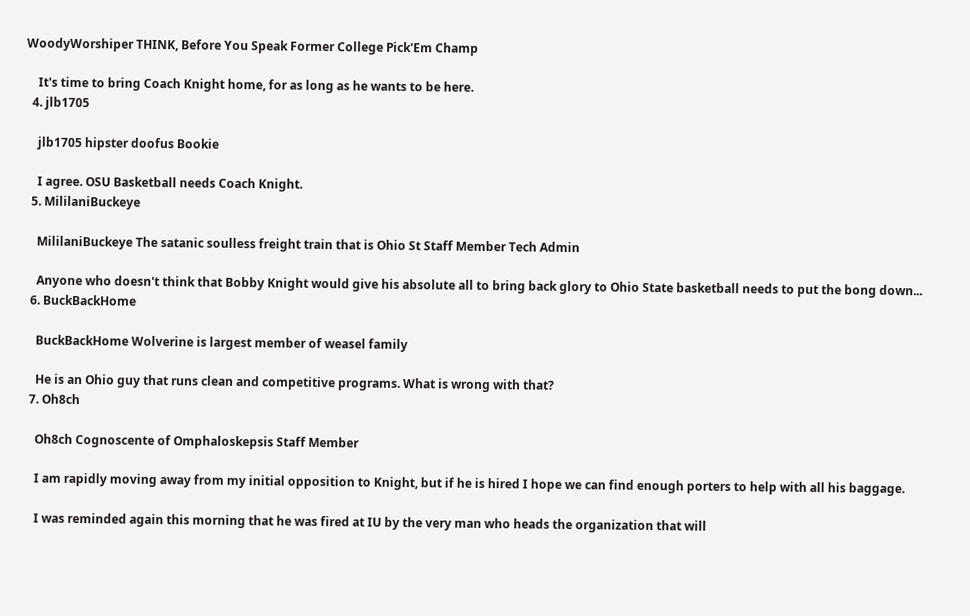WoodyWorshiper THINK, Before You Speak Former College Pick'Em Champ

    It's time to bring Coach Knight home, for as long as he wants to be here.
  4. jlb1705

    jlb1705 hipster doofus Bookie

    I agree. OSU Basketball needs Coach Knight.
  5. MililaniBuckeye

    MililaniBuckeye The satanic soulless freight train that is Ohio St Staff Member Tech Admin

    Anyone who doesn't think that Bobby Knight would give his absolute all to bring back glory to Ohio State basketball needs to put the bong down...
  6. BuckBackHome

    BuckBackHome Wolverine is largest member of weasel family

    He is an Ohio guy that runs clean and competitive programs. What is wrong with that?
  7. Oh8ch

    Oh8ch Cognoscente of Omphaloskepsis Staff Member

    I am rapidly moving away from my initial opposition to Knight, but if he is hired I hope we can find enough porters to help with all his baggage.

    I was reminded again this morning that he was fired at IU by the very man who heads the organization that will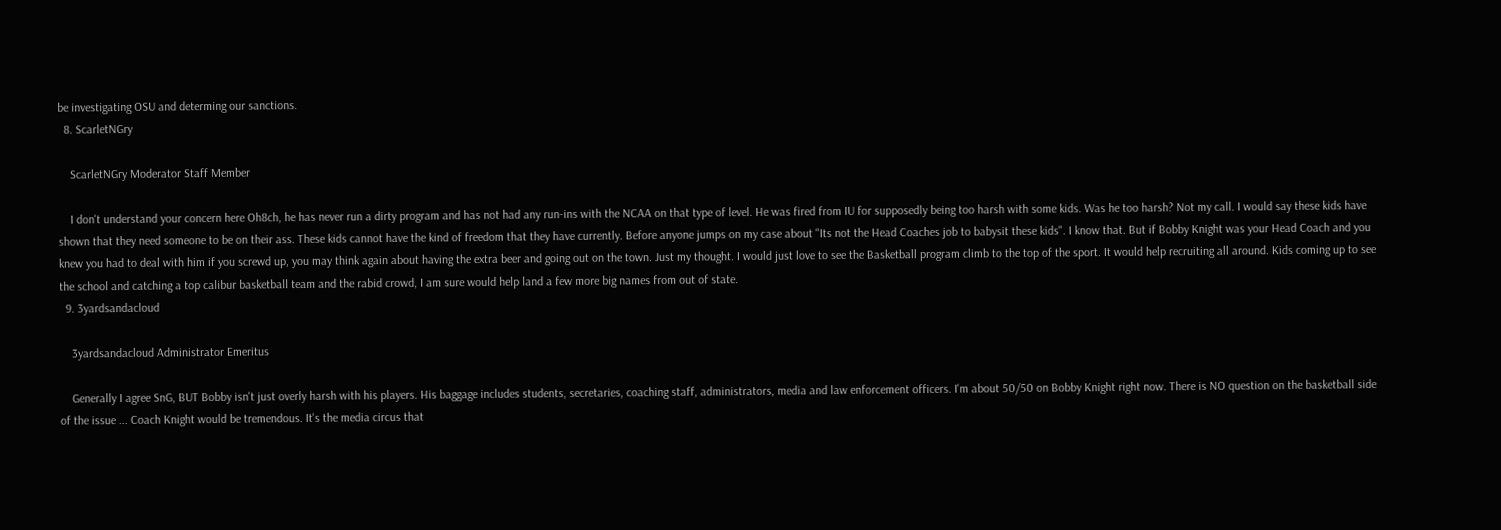be investigating OSU and determing our sanctions.
  8. ScarletNGry

    ScarletNGry Moderator Staff Member

    I don't understand your concern here Oh8ch, he has never run a dirty program and has not had any run-ins with the NCAA on that type of level. He was fired from IU for supposedly being too harsh with some kids. Was he too harsh? Not my call. I would say these kids have shown that they need someone to be on their ass. These kids cannot have the kind of freedom that they have currently. Before anyone jumps on my case about "Its not the Head Coaches job to babysit these kids". I know that. But if Bobby Knight was your Head Coach and you knew you had to deal with him if you screwd up, you may think again about having the extra beer and going out on the town. Just my thought. I would just love to see the Basketball program climb to the top of the sport. It would help recruiting all around. Kids coming up to see the school and catching a top calibur basketball team and the rabid crowd, I am sure would help land a few more big names from out of state.
  9. 3yardsandacloud

    3yardsandacloud Administrator Emeritus

    Generally I agree SnG, BUT Bobby isn't just overly harsh with his players. His baggage includes students, secretaries, coaching staff, administrators, media and law enforcement officers. I'm about 50/50 on Bobby Knight right now. There is NO question on the basketball side of the issue ... Coach Knight would be tremendous. It's the media circus that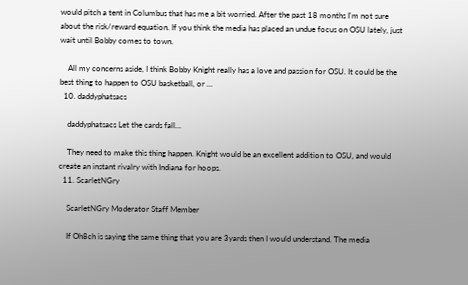would pitch a tent in Columbus that has me a bit worried. After the past 18 months I'm not sure about the risk/reward equation. If you think the media has placed an undue focus on OSU lately, just wait until Bobby comes to town.

    All my concerns aside, I think Bobby Knight really has a love and passion for OSU. It could be the best thing to happen to OSU basketball, or ...
  10. daddyphatsacs

    daddyphatsacs Let the cards fall...

    They need to make this thing happen. Knight would be an excellent addition to OSU, and would create an instant rivalry with Indiana for hoops.
  11. ScarletNGry

    ScarletNGry Moderator Staff Member

    If Oh8ch is saying the same thing that you are 3yards then I would understand. The media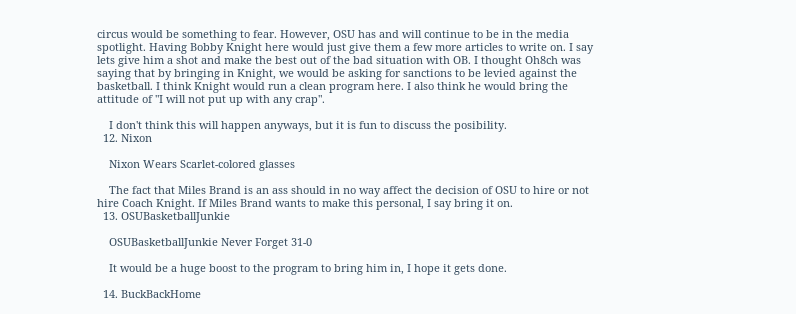circus would be something to fear. However, OSU has and will continue to be in the media spotlight. Having Bobby Knight here would just give them a few more articles to write on. I say lets give him a shot and make the best out of the bad situation with OB. I thought Oh8ch was saying that by bringing in Knight, we would be asking for sanctions to be levied against the basketball. I think Knight would run a clean program here. I also think he would bring the attitude of "I will not put up with any crap".

    I don't think this will happen anyways, but it is fun to discuss the posibility.
  12. Nixon

    Nixon Wears Scarlet-colored glasses

    The fact that Miles Brand is an ass should in no way affect the decision of OSU to hire or not hire Coach Knight. If Miles Brand wants to make this personal, I say bring it on.
  13. OSUBasketballJunkie

    OSUBasketballJunkie Never Forget 31-0

    It would be a huge boost to the program to bring him in, I hope it gets done.

  14. BuckBackHome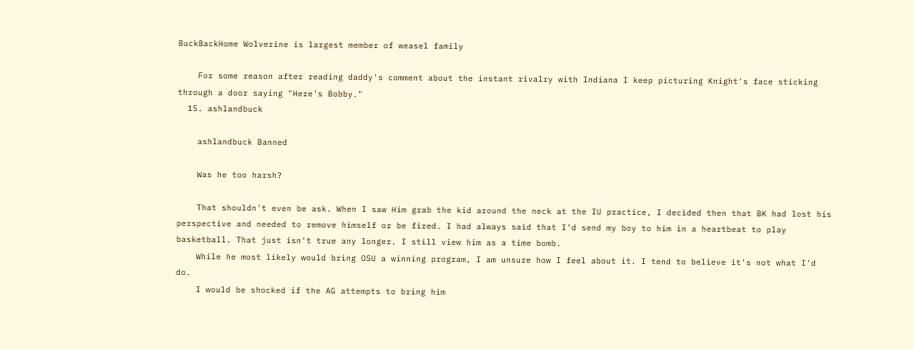BuckBackHome Wolverine is largest member of weasel family

    For some reason after reading daddy's comment about the instant rivalry with Indiana I keep picturing Knight's face sticking through a door saying "Here's Bobby."
  15. ashlandbuck

    ashlandbuck Banned

    Was he too harsh?

    That shouldn't even be ask. When I saw Him grab the kid around the neck at the IU practice, I decided then that BK had lost his perspective and needed to remove himself or be fired. I had always said that I'd send my boy to him in a heartbeat to play basketball. That just isn't true any longer. I still view him as a time bomb.
    While he most likely would bring OSU a winning program, I am unsure how I feel about it. I tend to believe it's not what I'd do.
    I would be shocked if the AG attempts to bring him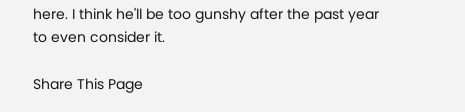here. I think he'll be too gunshy after the past year to even consider it.

Share This Page